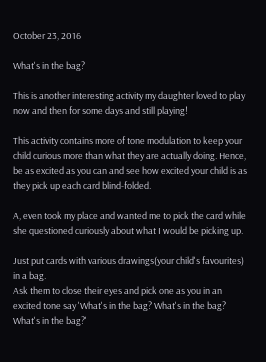October 23, 2016

What's in the bag?

This is another interesting activity my daughter loved to play now and then for some days and still playing!

This activity contains more of tone modulation to keep your child curious more than what they are actually doing. Hence, be as excited as you can and see how excited your child is as they pick up each card blind-folded.

A, even took my place and wanted me to pick the card while she questioned curiously about what I would be picking up.

Just put cards with various drawings(your child's favourites) in a bag.
Ask them to close their eyes and pick one as you in an excited tone say 'What's in the bag? What's in the bag? What's in the bag?'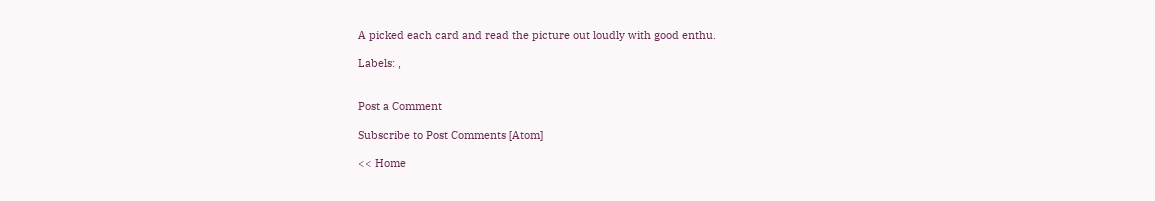A picked each card and read the picture out loudly with good enthu.

Labels: ,


Post a Comment

Subscribe to Post Comments [Atom]

<< Home